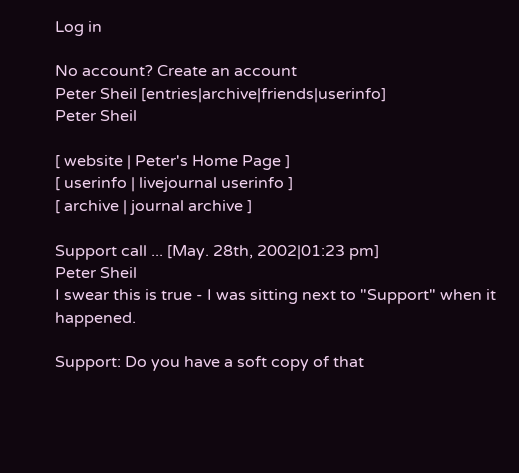Log in

No account? Create an account
Peter Sheil [entries|archive|friends|userinfo]
Peter Sheil

[ website | Peter's Home Page ]
[ userinfo | livejournal userinfo ]
[ archive | journal archive ]

Support call ... [May. 28th, 2002|01:23 pm]
Peter Sheil
I swear this is true - I was sitting next to "Support" when it happened.

Support: Do you have a soft copy of that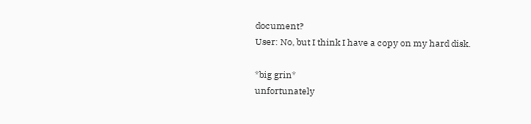document?
User: No, but I think I have a copy on my hard disk.

*big grin*
unfortunately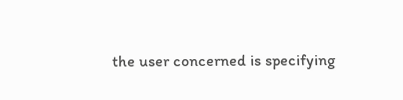the user concerned is specifying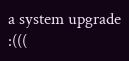a system upgrade :(((